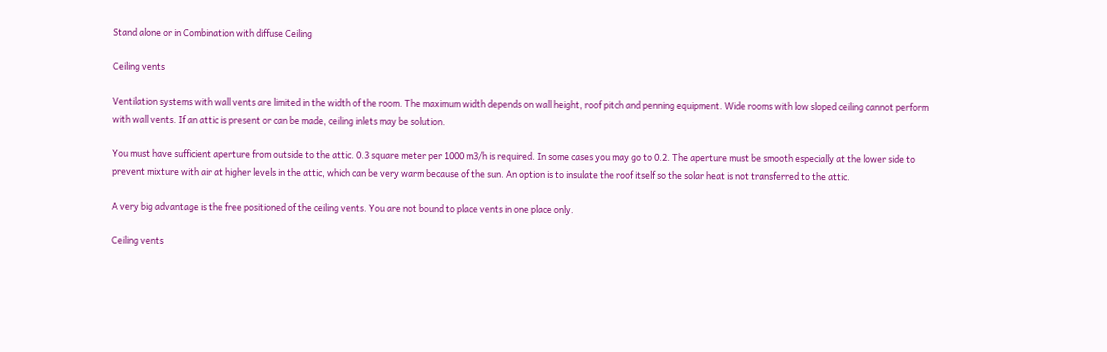Stand alone or in Combination with diffuse Ceiling

Ceiling vents

Ventilation systems with wall vents are limited in the width of the room. The maximum width depends on wall height, roof pitch and penning equipment. Wide rooms with low sloped ceiling cannot perform with wall vents. If an attic is present or can be made, ceiling inlets may be solution.

You must have sufficient aperture from outside to the attic. 0.3 square meter per 1000 m3/h is required. In some cases you may go to 0.2. The aperture must be smooth especially at the lower side to prevent mixture with air at higher levels in the attic, which can be very warm because of the sun. An option is to insulate the roof itself so the solar heat is not transferred to the attic.

A very big advantage is the free positioned of the ceiling vents. You are not bound to place vents in one place only.

Ceiling vents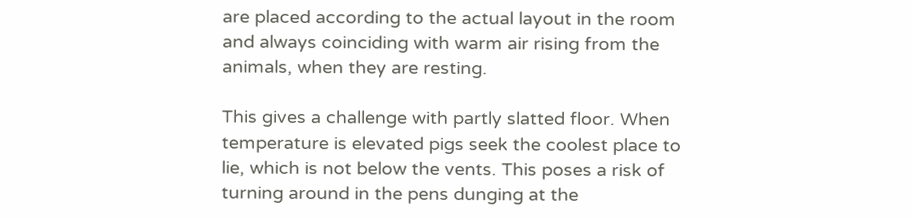are placed according to the actual layout in the room and always coinciding with warm air rising from the animals, when they are resting.

This gives a challenge with partly slatted floor. When temperature is elevated pigs seek the coolest place to lie, which is not below the vents. This poses a risk of turning around in the pens dunging at the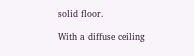solid floor.

With a diffuse ceiling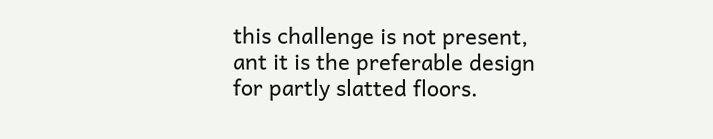this challenge is not present, ant it is the preferable design for partly slatted floors.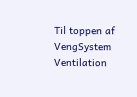Til toppen af VengSystem Ventilation